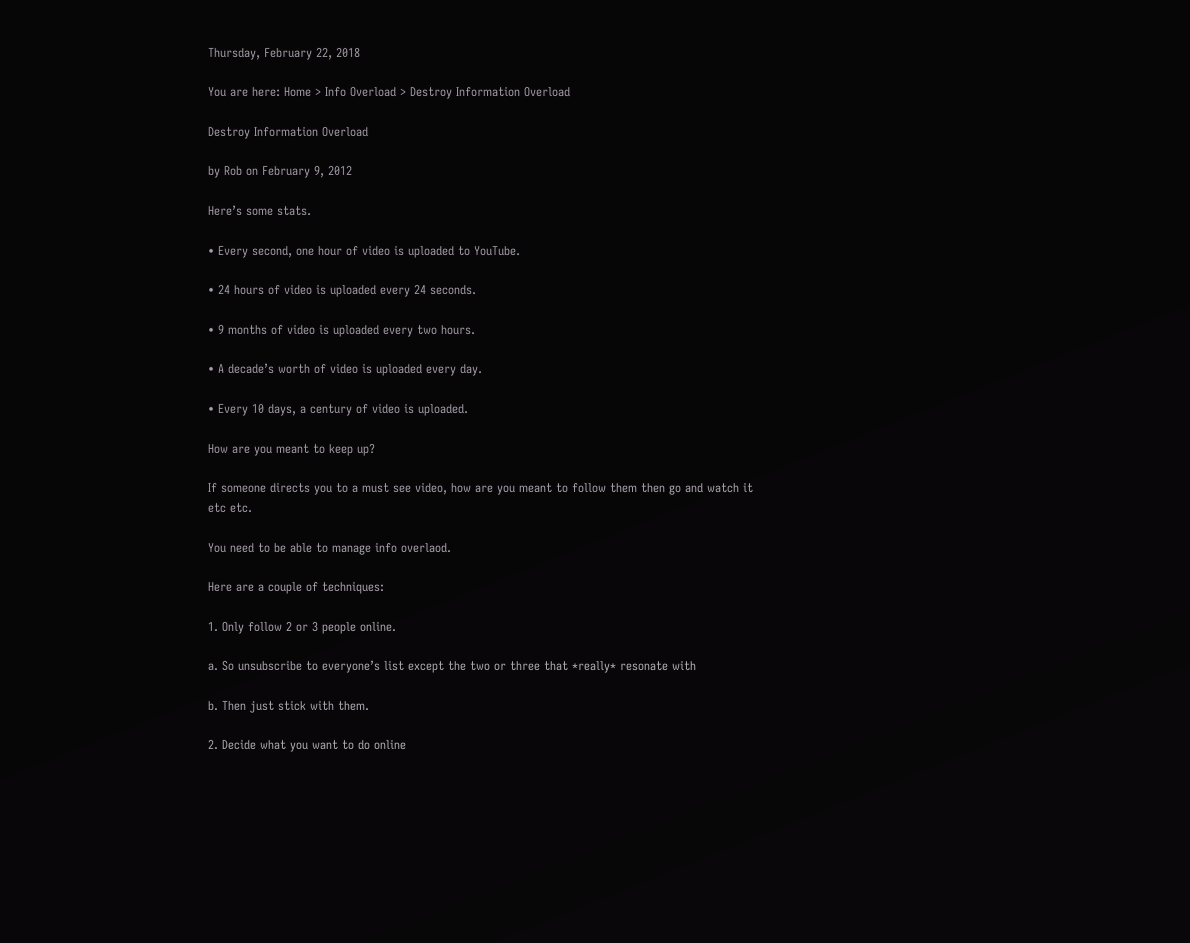Thursday, February 22, 2018

You are here: Home > Info Overload > Destroy Information Overload

Destroy Information Overload

by Rob on February 9, 2012

Here’s some stats.

• Every second, one hour of video is uploaded to YouTube.

• 24 hours of video is uploaded every 24 seconds.

• 9 months of video is uploaded every two hours.

• A decade’s worth of video is uploaded every day.

• Every 10 days, a century of video is uploaded.

How are you meant to keep up?

If someone directs you to a must see video, how are you meant to follow them then go and watch it
etc etc.

You need to be able to manage info overlaod.

Here are a couple of techniques:

1. Only follow 2 or 3 people online.

a. So unsubscribe to everyone’s list except the two or three that *really* resonate with

b. Then just stick with them.

2. Decide what you want to do online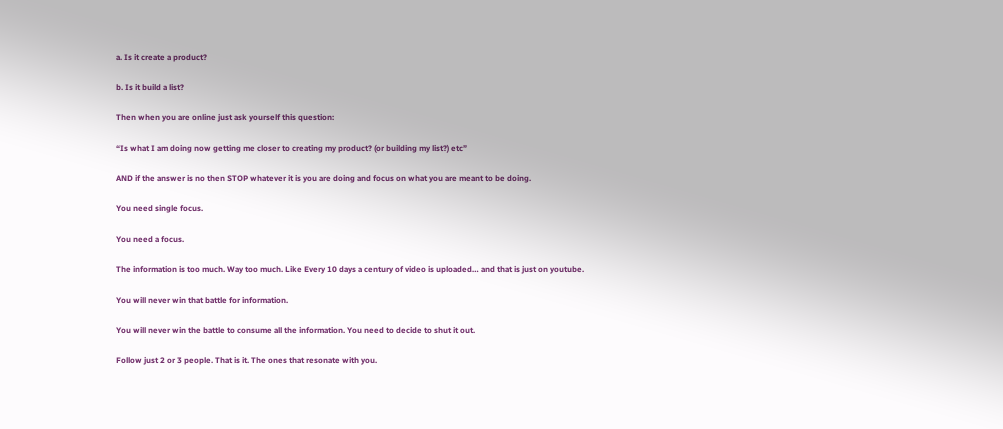a. Is it create a product?

b. Is it build a list?

Then when you are online just ask yourself this question:

“Is what I am doing now getting me closer to creating my product? (or building my list?) etc”

AND if the answer is no then STOP whatever it is you are doing and focus on what you are meant to be doing.

You need single focus.

You need a focus.

The information is too much. Way too much. Like Every 10 days a century of video is uploaded… and that is just on youtube.

You will never win that battle for information.

You will never win the battle to consume all the information. You need to decide to shut it out.

Follow just 2 or 3 people. That is it. The ones that resonate with you.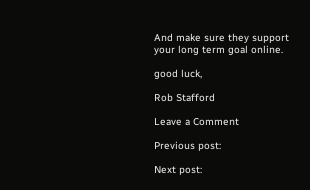And make sure they support your long term goal online.

good luck,

Rob Stafford

Leave a Comment

Previous post:

Next post: